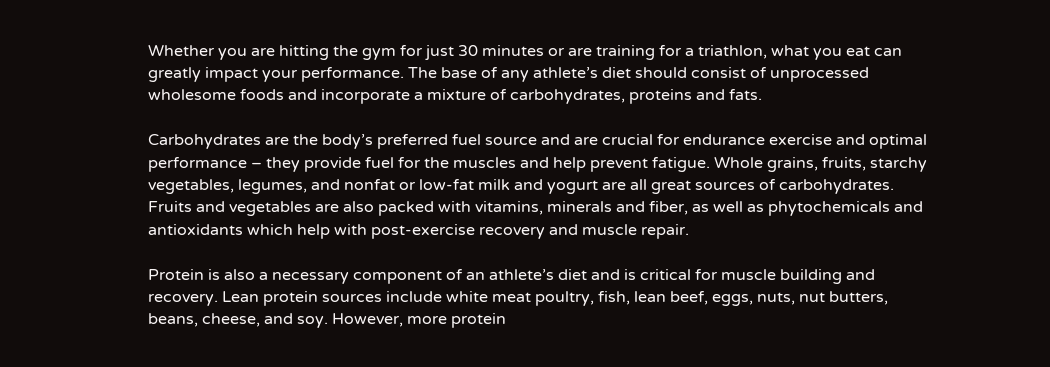Whether you are hitting the gym for just 30 minutes or are training for a triathlon, what you eat can greatly impact your performance. The base of any athlete’s diet should consist of unprocessed wholesome foods and incorporate a mixture of carbohydrates, proteins and fats.

Carbohydrates are the body’s preferred fuel source and are crucial for endurance exercise and optimal performance – they provide fuel for the muscles and help prevent fatigue. Whole grains, fruits, starchy vegetables, legumes, and nonfat or low-fat milk and yogurt are all great sources of carbohydrates. Fruits and vegetables are also packed with vitamins, minerals and fiber, as well as phytochemicals and antioxidants which help with post-exercise recovery and muscle repair.

Protein is also a necessary component of an athlete’s diet and is critical for muscle building and recovery. Lean protein sources include white meat poultry, fish, lean beef, eggs, nuts, nut butters, beans, cheese, and soy. However, more protein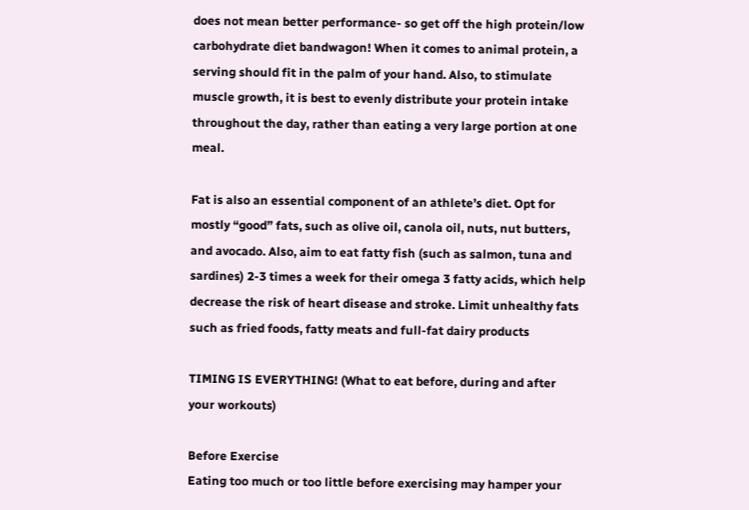does not mean better performance- so get off the high protein/low carbohydrate diet bandwagon! When it comes to animal protein, a serving should fit in the palm of your hand. Also, to stimulate muscle growth, it is best to evenly distribute your protein intake throughout the day, rather than eating a very large portion at one meal.

Fat is also an essential component of an athlete’s diet. Opt for mostly “good” fats, such as olive oil, canola oil, nuts, nut butters, and avocado. Also, aim to eat fatty fish (such as salmon, tuna and sardines) 2-3 times a week for their omega 3 fatty acids, which help decrease the risk of heart disease and stroke. Limit unhealthy fats such as fried foods, fatty meats and full-fat dairy products

TIMING IS EVERYTHING! (What to eat before, during and after your workouts)

Before Exercise
Eating too much or too little before exercising may hamper your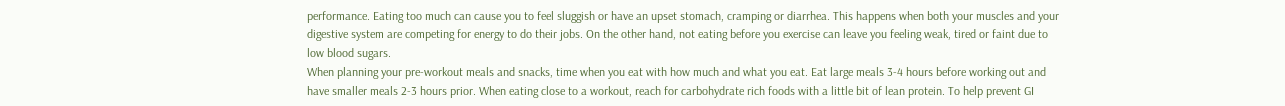performance. Eating too much can cause you to feel sluggish or have an upset stomach, cramping or diarrhea. This happens when both your muscles and your digestive system are competing for energy to do their jobs. On the other hand, not eating before you exercise can leave you feeling weak, tired or faint due to low blood sugars.
When planning your pre-workout meals and snacks, time when you eat with how much and what you eat. Eat large meals 3-4 hours before working out and have smaller meals 2-3 hours prior. When eating close to a workout, reach for carbohydrate rich foods with a little bit of lean protein. To help prevent GI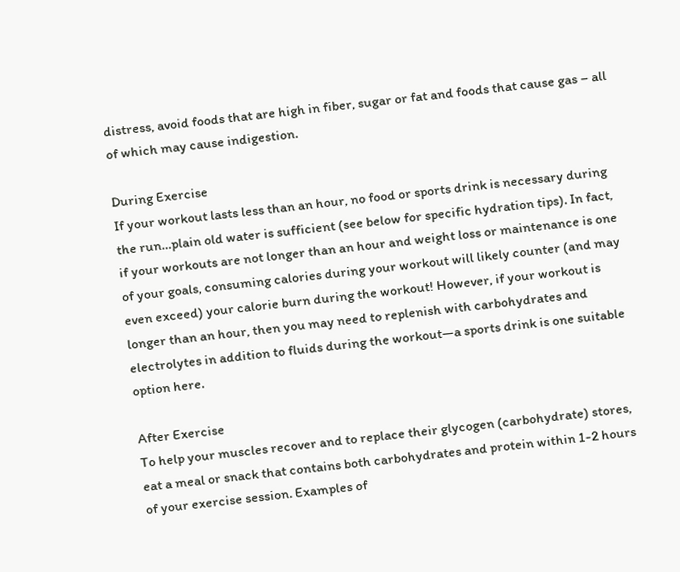distress, avoid foods that are high in fiber, sugar or fat and foods that cause gas – all of which may cause indigestion.

During Exercise
If your workout lasts less than an hour, no food or sports drink is necessary during the run…plain old water is sufficient (see below for specific hydration tips). In fact, if your workouts are not longer than an hour and weight loss or maintenance is one of your goals, consuming calories during your workout will likely counter (and may even exceed) your calorie burn during the workout! However, if your workout is longer than an hour, then you may need to replenish with carbohydrates and electrolytes in addition to fluids during the workout—a sports drink is one suitable option here.

After Exercise
To help your muscles recover and to replace their glycogen (carbohydrate) stores, eat a meal or snack that contains both carbohydrates and protein within 1-2 hours of your exercise session. Examples of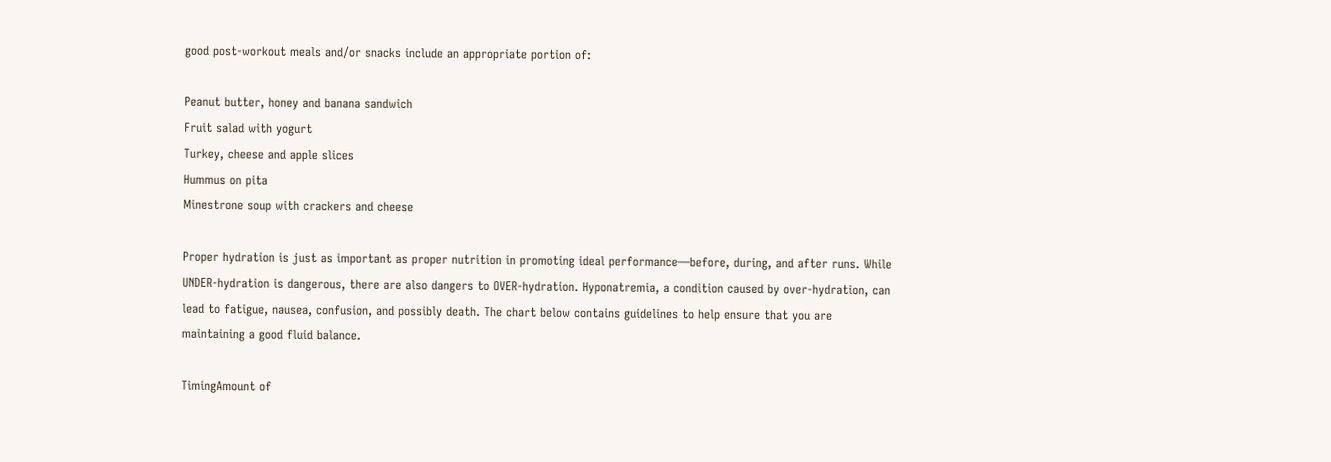good post-workout meals and/or snacks include an appropriate portion of:

Peanut butter, honey and banana sandwich
Fruit salad with yogurt
Turkey, cheese and apple slices
Hummus on pita
Minestrone soup with crackers and cheese

Proper hydration is just as important as proper nutrition in promoting ideal performance—before, during, and after runs. While UNDER-hydration is dangerous, there are also dangers to OVER-hydration. Hyponatremia, a condition caused by over-hydration, can lead to fatigue, nausea, confusion, and possibly death. The chart below contains guidelines to help ensure that you are maintaining a good fluid balance.

TimingAmount of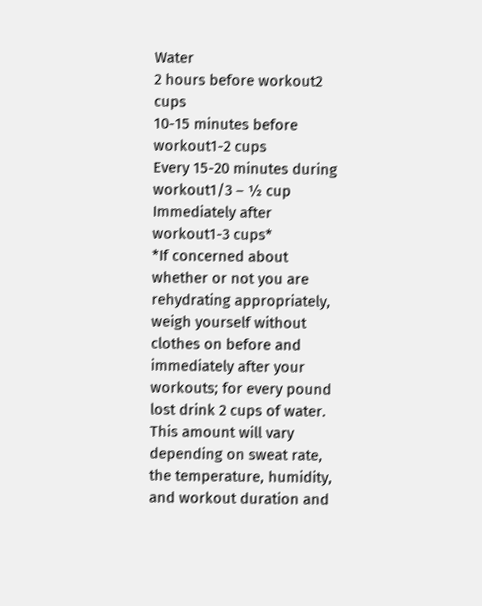Water
2 hours before workout2 cups
10-15 minutes before workout1-2 cups
Every 15-20 minutes during workout1/3 – ½ cup
Immediately after workout1-3 cups*
*If concerned about whether or not you are rehydrating appropriately, weigh yourself without clothes on before and immediately after your workouts; for every pound lost drink 2 cups of water. This amount will vary depending on sweat rate, the temperature, humidity, and workout duration and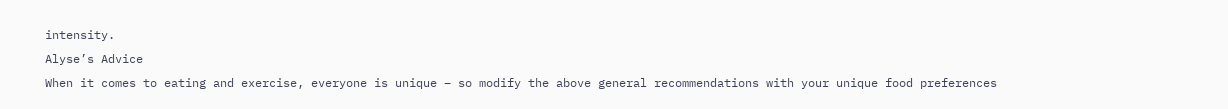intensity.
Alyse’s Advice
When it comes to eating and exercise, everyone is unique – so modify the above general recommendations with your unique food preferences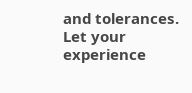and tolerances. Let your experience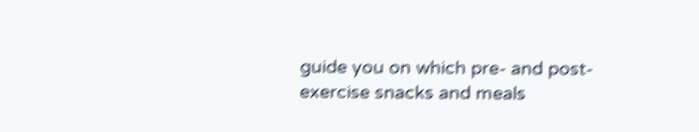guide you on which pre- and post-exercise snacks and meals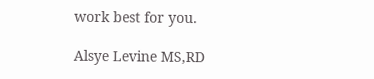work best for you.

Alsye Levine MS,RD